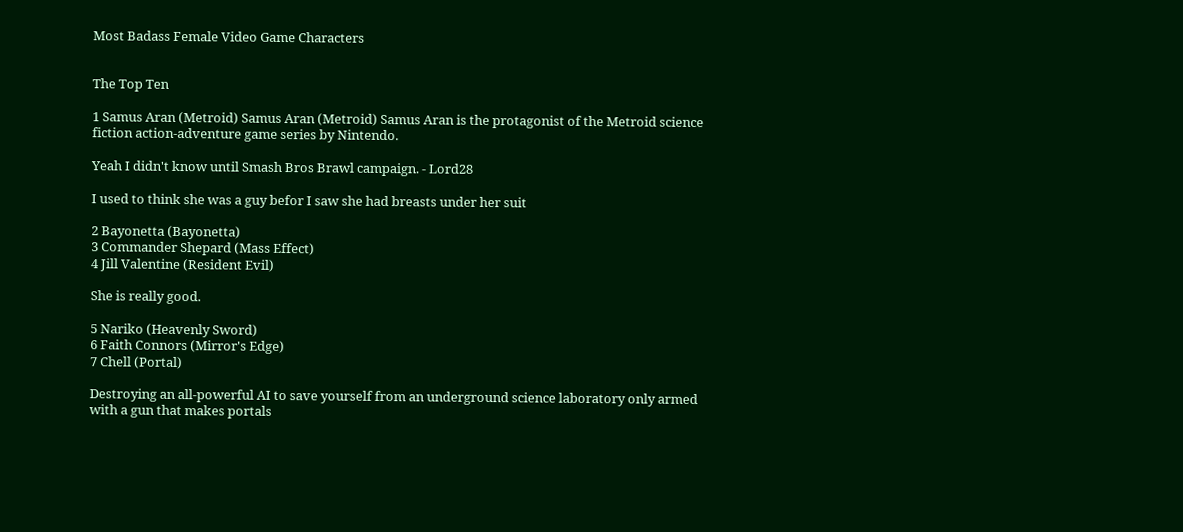Most Badass Female Video Game Characters


The Top Ten

1 Samus Aran (Metroid) Samus Aran (Metroid) Samus Aran is the protagonist of the Metroid science fiction action-adventure game series by Nintendo.

Yeah I didn't know until Smash Bros Brawl campaign. - Lord28

I used to think she was a guy befor I saw she had breasts under her suit

2 Bayonetta (Bayonetta)
3 Commander Shepard (Mass Effect)
4 Jill Valentine (Resident Evil)

She is really good.

5 Nariko (Heavenly Sword)
6 Faith Connors (Mirror's Edge)
7 Chell (Portal)

Destroying an all-powerful AI to save yourself from an underground science laboratory only armed with a gun that makes portals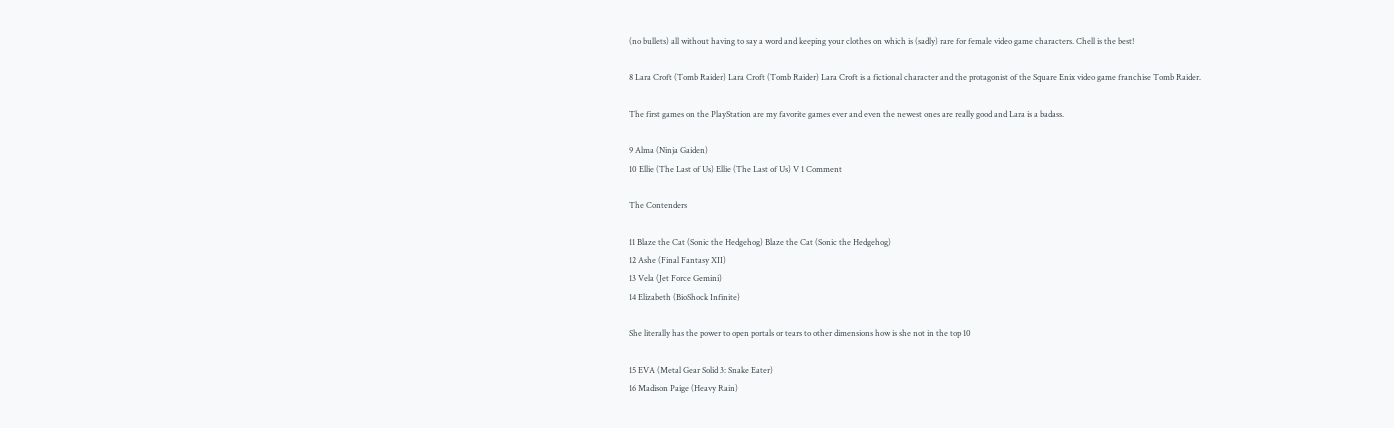(no bullets) all without having to say a word and keeping your clothes on which is (sadly) rare for female video game characters. Chell is the best!

8 Lara Croft (Tomb Raider) Lara Croft (Tomb Raider) Lara Croft is a fictional character and the protagonist of the Square Enix video game franchise Tomb Raider.

The first games on the PlayStation are my favorite games ever and even the newest ones are really good and Lara is a badass.

9 Alma (Ninja Gaiden)
10 Ellie (The Last of Us) Ellie (The Last of Us) V 1 Comment

The Contenders

11 Blaze the Cat (Sonic the Hedgehog) Blaze the Cat (Sonic the Hedgehog)
12 Ashe (Final Fantasy XII)
13 Vela (Jet Force Gemini)
14 Elizabeth (BioShock Infinite)

She literally has the power to open portals or tears to other dimensions how is she not in the top 10

15 EVA (Metal Gear Solid 3: Snake Eater)
16 Madison Paige (Heavy Rain)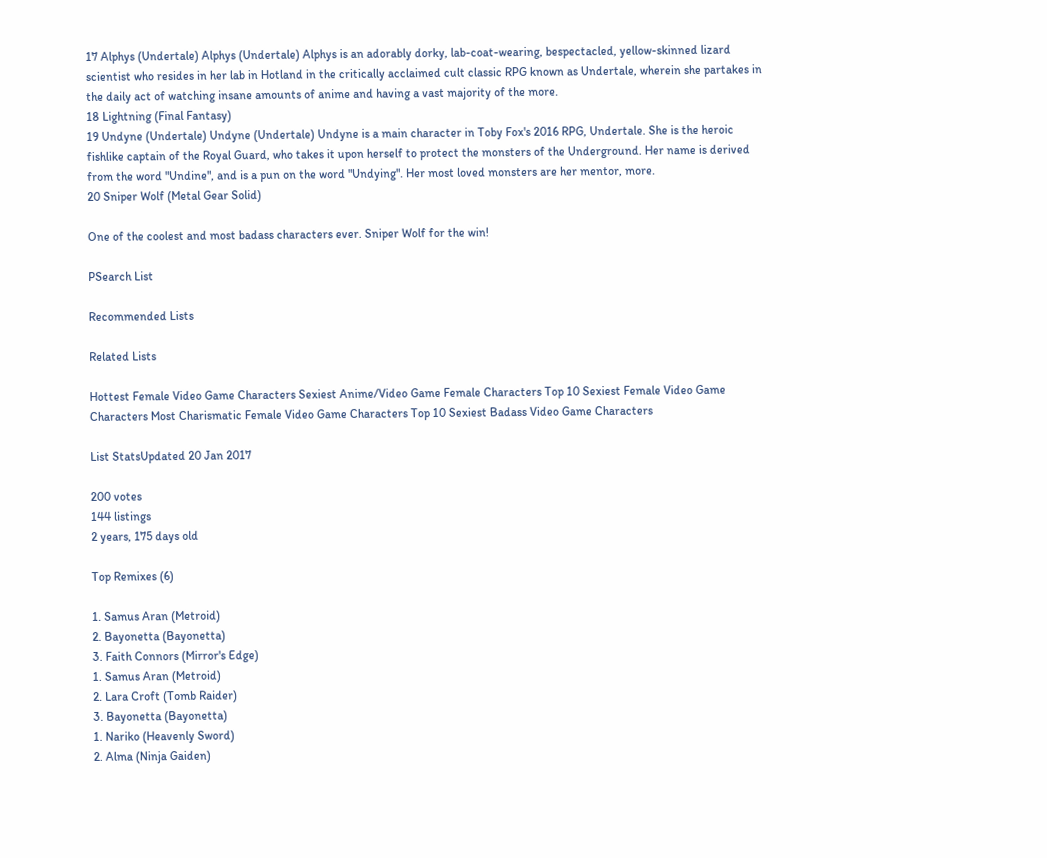17 Alphys (Undertale) Alphys (Undertale) Alphys is an adorably dorky, lab-coat-wearing, bespectacled, yellow-skinned lizard scientist who resides in her lab in Hotland in the critically acclaimed cult classic RPG known as Undertale, wherein she partakes in the daily act of watching insane amounts of anime and having a vast majority of the more.
18 Lightning (Final Fantasy)
19 Undyne (Undertale) Undyne (Undertale) Undyne is a main character in Toby Fox's 2016 RPG, Undertale. She is the heroic fishlike captain of the Royal Guard, who takes it upon herself to protect the monsters of the Underground. Her name is derived from the word "Undine", and is a pun on the word "Undying". Her most loved monsters are her mentor, more.
20 Sniper Wolf (Metal Gear Solid)

One of the coolest and most badass characters ever. Sniper Wolf for the win!

PSearch List

Recommended Lists

Related Lists

Hottest Female Video Game Characters Sexiest Anime/Video Game Female Characters Top 10 Sexiest Female Video Game Characters Most Charismatic Female Video Game Characters Top 10 Sexiest Badass Video Game Characters

List StatsUpdated 20 Jan 2017

200 votes
144 listings
2 years, 175 days old

Top Remixes (6)

1. Samus Aran (Metroid)
2. Bayonetta (Bayonetta)
3. Faith Connors (Mirror's Edge)
1. Samus Aran (Metroid)
2. Lara Croft (Tomb Raider)
3. Bayonetta (Bayonetta)
1. Nariko (Heavenly Sword)
2. Alma (Ninja Gaiden)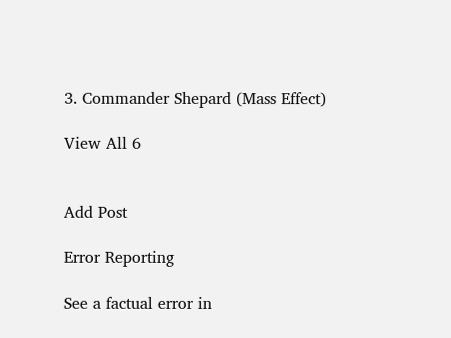3. Commander Shepard (Mass Effect)

View All 6


Add Post

Error Reporting

See a factual error in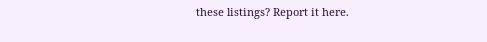these listings? Report it here.